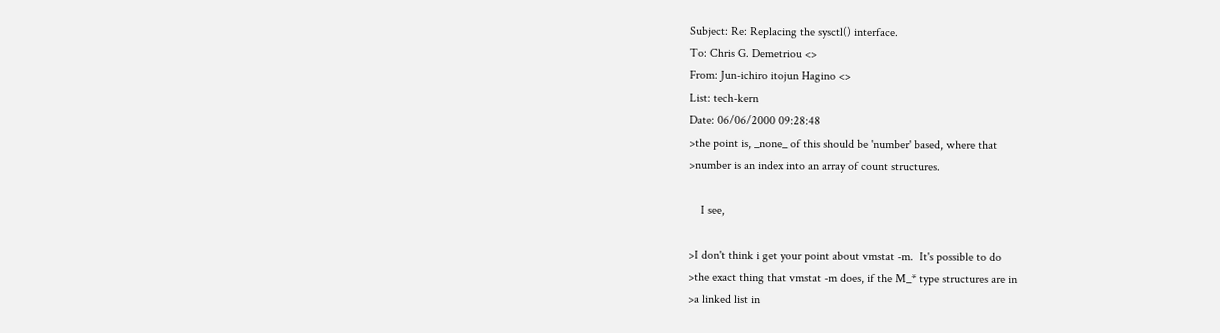Subject: Re: Replacing the sysctl() interface.
To: Chris G. Demetriou <>
From: Jun-ichiro itojun Hagino <>
List: tech-kern
Date: 06/06/2000 09:28:48
>the point is, _none_ of this should be 'number' based, where that
>number is an index into an array of count structures.

    I see,

>I don't think i get your point about vmstat -m.  It's possible to do
>the exact thing that vmstat -m does, if the M_* type structures are in
>a linked list in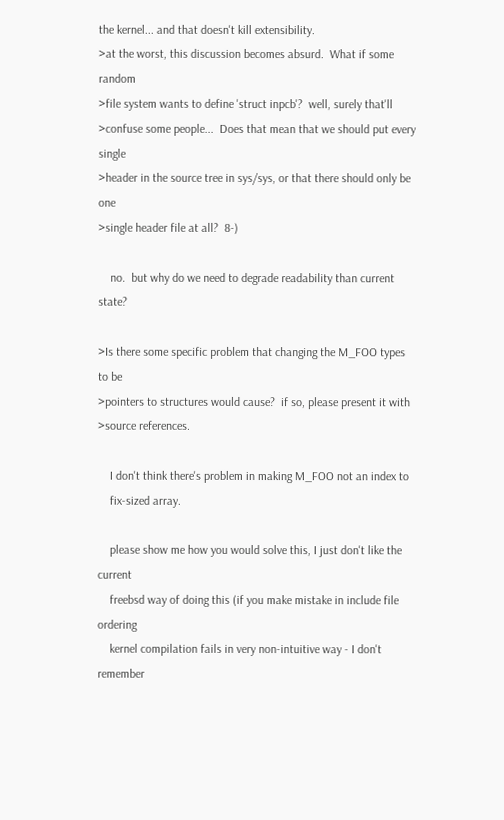the kernel... and that doesn't kill extensibility.
>at the worst, this discussion becomes absurd.  What if some random
>file system wants to define 'struct inpcb'?  well, surely that'll
>confuse some people...  Does that mean that we should put every single
>header in the source tree in sys/sys, or that there should only be one
>single header file at all?  8-)

    no.  but why do we need to degrade readability than current state?

>Is there some specific problem that changing the M_FOO types to be
>pointers to structures would cause?  if so, please present it with
>source references.

    I don't think there's problem in making M_FOO not an index to
    fix-sized array.

    please show me how you would solve this, I just don't like the current
    freebsd way of doing this (if you make mistake in include file ordering
    kernel compilation fails in very non-intuitive way - I don't remember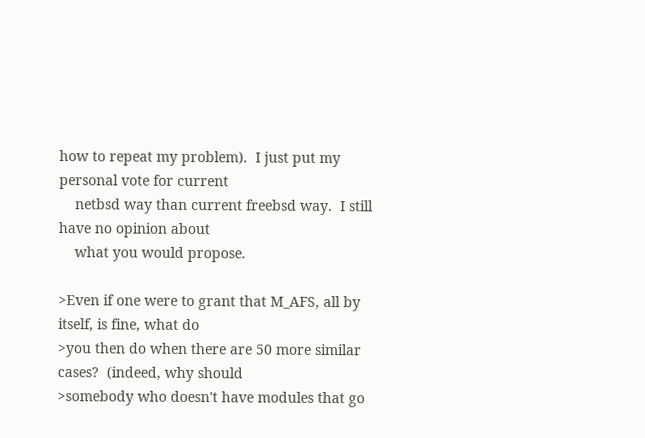how to repeat my problem).  I just put my personal vote for current
    netbsd way than current freebsd way.  I still have no opinion about
    what you would propose.

>Even if one were to grant that M_AFS, all by itself, is fine, what do
>you then do when there are 50 more similar cases?  (indeed, why should
>somebody who doesn't have modules that go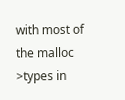with most of the malloc
>types in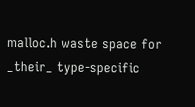malloc.h waste space for _their_ type-specific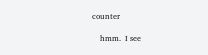counter

    hmm.  I see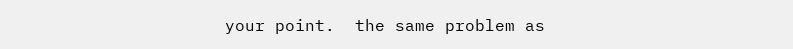your point.  the same problem as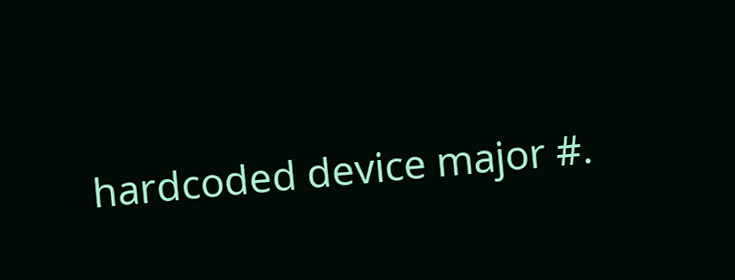hardcoded device major #.